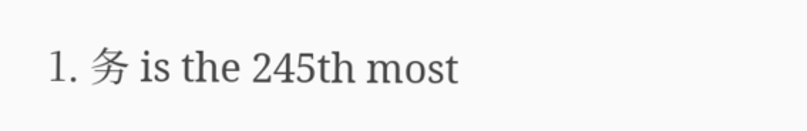1. 务 is the 245th most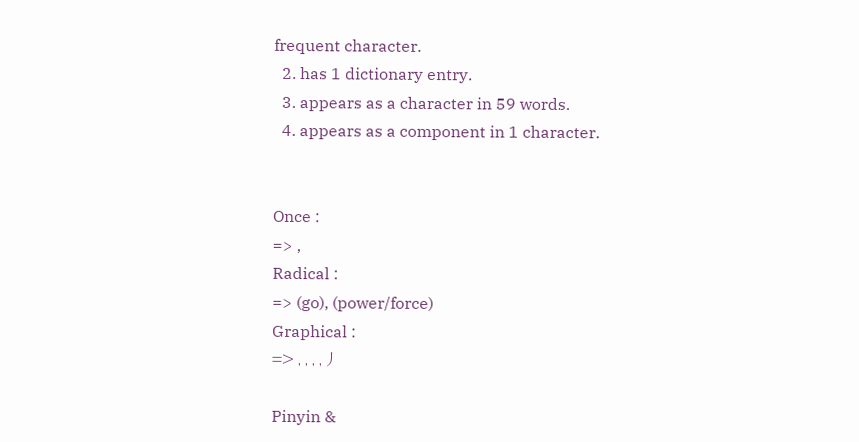frequent character.
  2. has 1 dictionary entry.
  3. appears as a character in 59 words.
  4. appears as a component in 1 character.


Once :
=> ,
Radical :
=> (go), (power/force)
Graphical :
=> , , , , 丿

Pinyin &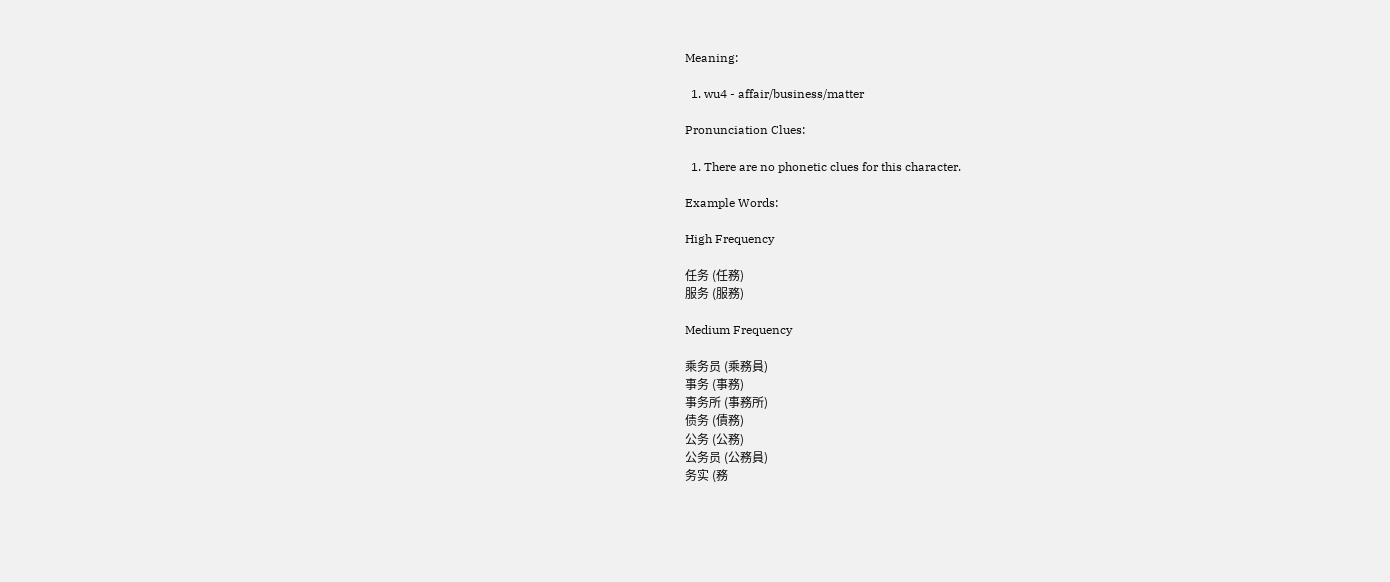Meaning:

  1. wu4 - affair/business/matter

Pronunciation Clues:

  1. There are no phonetic clues for this character.

Example Words:

High Frequency

任务 (任務)
服务 (服務)

Medium Frequency

乘务员 (乘務員)
事务 (事務)
事务所 (事務所)
债务 (債務)
公务 (公務)
公务员 (公務員)
务实 (務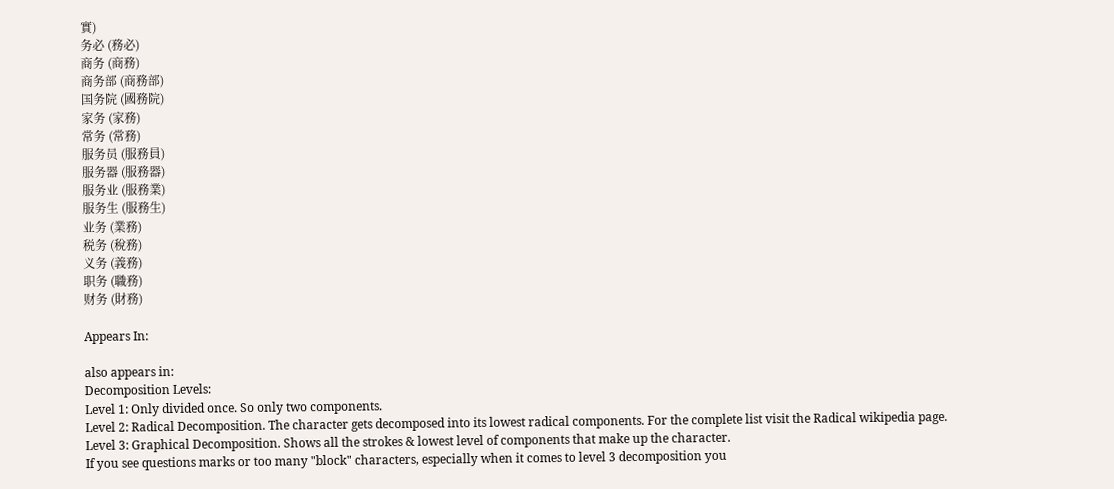實)
务必 (務必)
商务 (商務)
商务部 (商務部)
国务院 (國務院)
家务 (家務)
常务 (常務)
服务员 (服務員)
服务器 (服務器)
服务业 (服務業)
服务生 (服務生)
业务 (業務)
税务 (稅務)
义务 (義務)
职务 (職務)
财务 (財務)

Appears In:

also appears in:
Decomposition Levels:
Level 1: Only divided once. So only two components.
Level 2: Radical Decomposition. The character gets decomposed into its lowest radical components. For the complete list visit the Radical wikipedia page.
Level 3: Graphical Decomposition. Shows all the strokes & lowest level of components that make up the character.
If you see questions marks or too many "block" characters, especially when it comes to level 3 decomposition you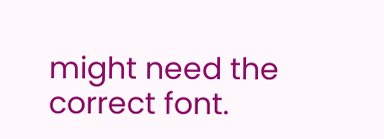might need the correct font.